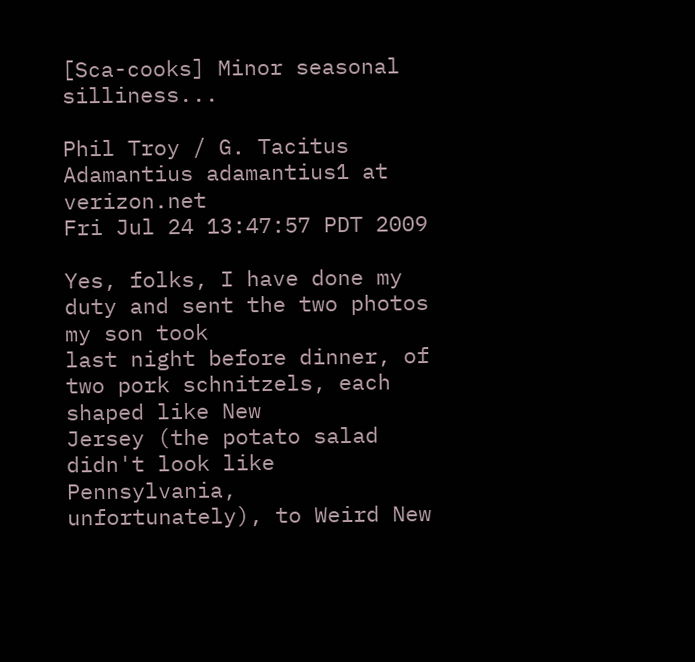[Sca-cooks] Minor seasonal silliness...

Phil Troy / G. Tacitus Adamantius adamantius1 at verizon.net
Fri Jul 24 13:47:57 PDT 2009

Yes, folks, I have done my duty and sent the two photos my son took
last night before dinner, of two pork schnitzels, each shaped like New
Jersey (the potato salad didn't look like Pennsylvania,
unfortunately), to Weird New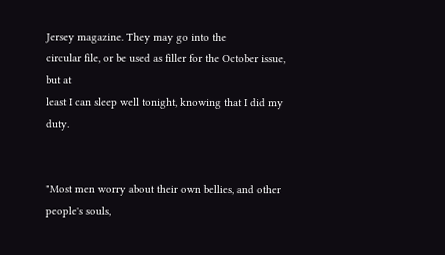Jersey magazine. They may go into the
circular file, or be used as filler for the October issue, but at
least I can sleep well tonight, knowing that I did my duty.


"Most men worry about their own bellies, and other people's souls,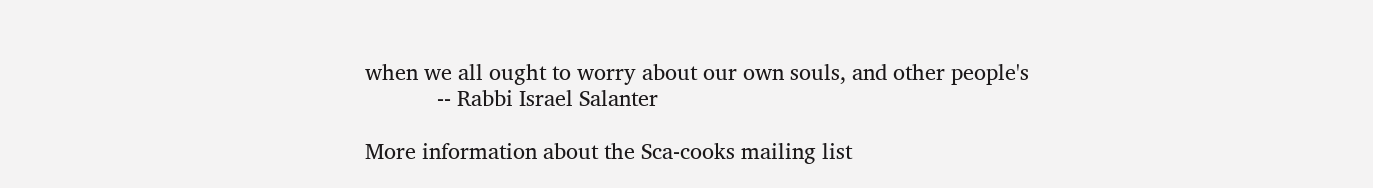when we all ought to worry about our own souls, and other people's
            -- Rabbi Israel Salanter

More information about the Sca-cooks mailing list